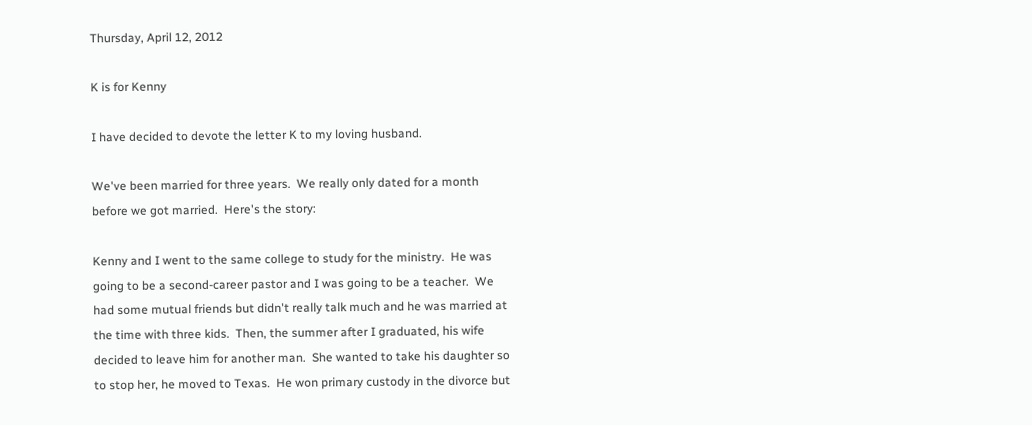Thursday, April 12, 2012

K is for Kenny

I have decided to devote the letter K to my loving husband.

We've been married for three years.  We really only dated for a month before we got married.  Here's the story:

Kenny and I went to the same college to study for the ministry.  He was going to be a second-career pastor and I was going to be a teacher.  We had some mutual friends but didn't really talk much and he was married at the time with three kids.  Then, the summer after I graduated, his wife decided to leave him for another man.  She wanted to take his daughter so to stop her, he moved to Texas.  He won primary custody in the divorce but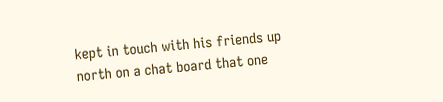kept in touch with his friends up north on a chat board that one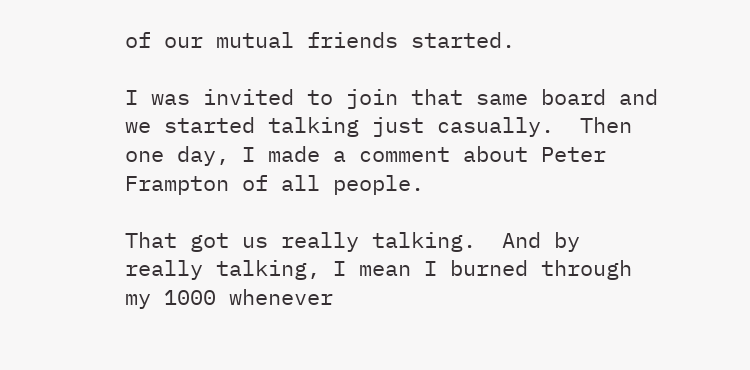of our mutual friends started.

I was invited to join that same board and we started talking just casually.  Then one day, I made a comment about Peter Frampton of all people.

That got us really talking.  And by really talking, I mean I burned through my 1000 whenever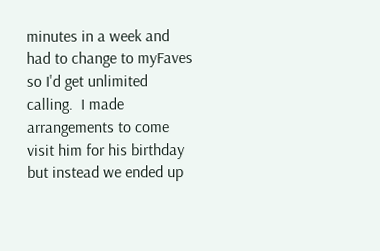minutes in a week and had to change to myFaves so I'd get unlimited calling.  I made arrangements to come visit him for his birthday but instead we ended up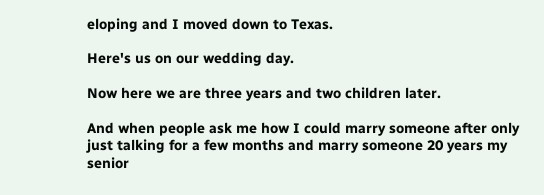eloping and I moved down to Texas.

Here's us on our wedding day.

Now here we are three years and two children later.

And when people ask me how I could marry someone after only just talking for a few months and marry someone 20 years my senior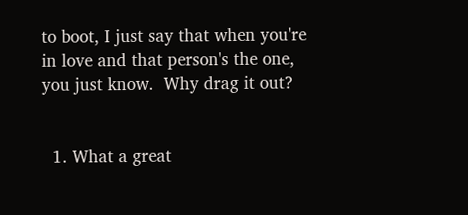to boot, I just say that when you're in love and that person's the one, you just know.  Why drag it out?


  1. What a great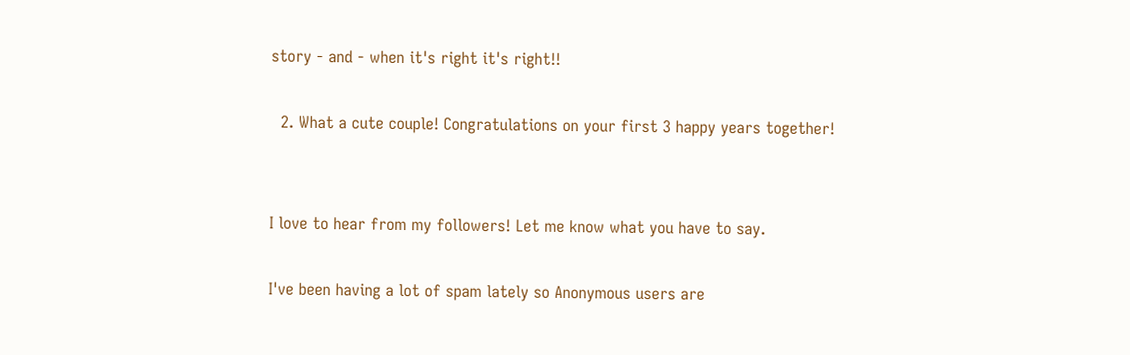story - and - when it's right it's right!!

  2. What a cute couple! Congratulations on your first 3 happy years together!


I love to hear from my followers! Let me know what you have to say.

I've been having a lot of spam lately so Anonymous users are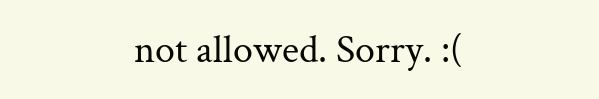not allowed. Sorry. :(